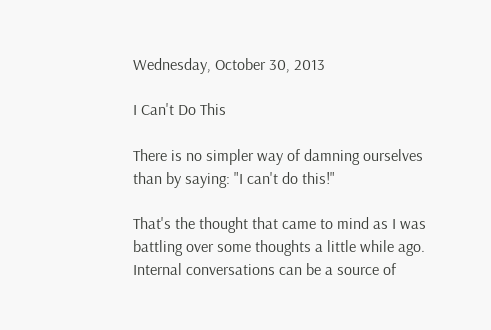Wednesday, October 30, 2013

I Can't Do This

There is no simpler way of damning ourselves than by saying: "I can't do this!"

That's the thought that came to mind as I was battling over some thoughts a little while ago. Internal conversations can be a source of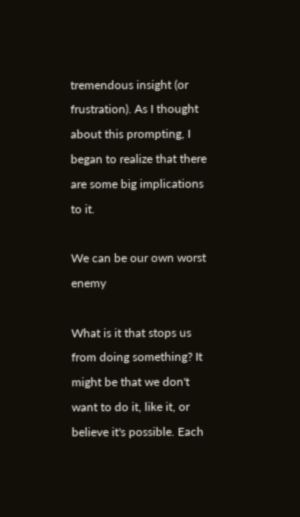tremendous insight (or frustration). As I thought about this prompting, I began to realize that there are some big implications to it.

We can be our own worst enemy

What is it that stops us from doing something? It might be that we don't want to do it, like it, or believe it's possible. Each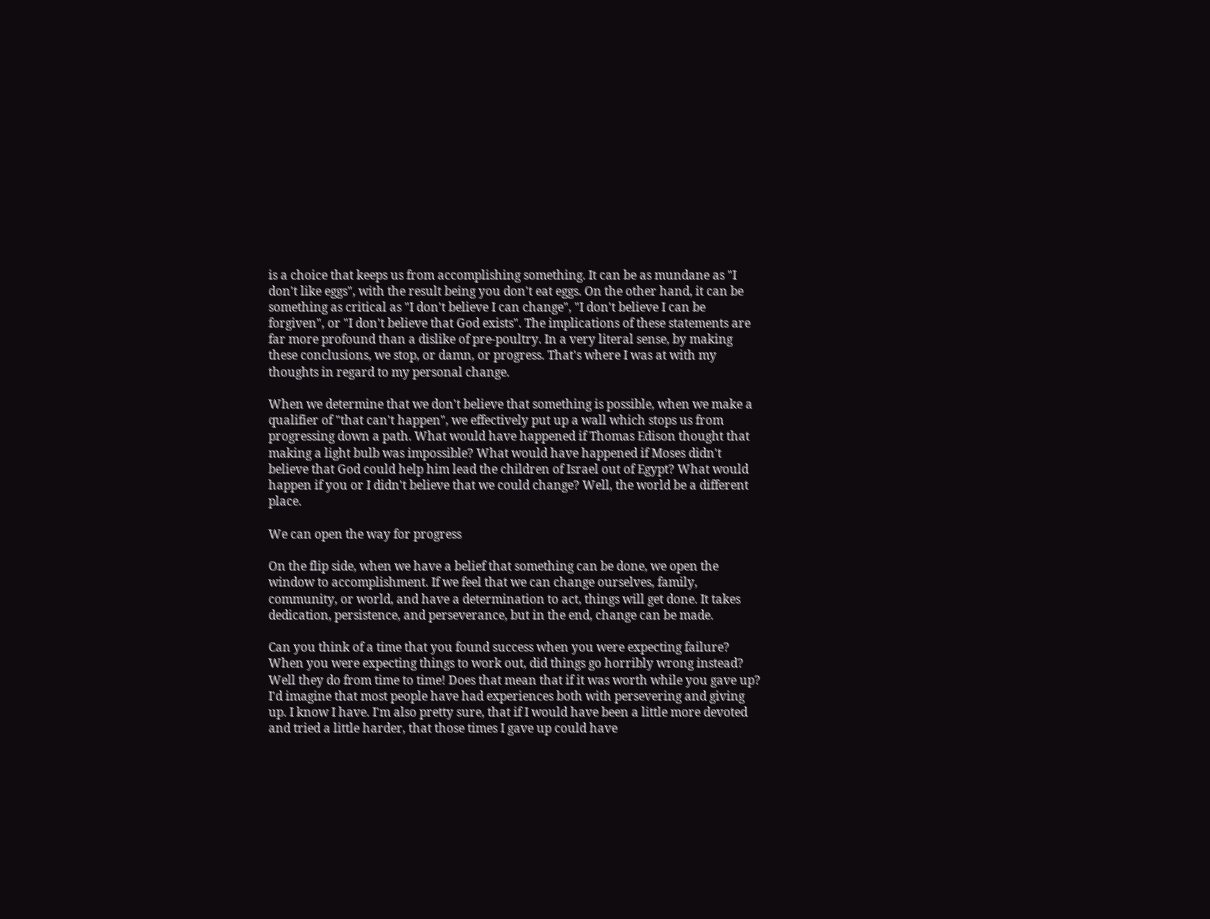is a choice that keeps us from accomplishing something. It can be as mundane as "I don't like eggs", with the result being you don't eat eggs. On the other hand, it can be something as critical as "I don't believe I can change", "I don't believe I can be forgiven", or "I don't believe that God exists". The implications of these statements are far more profound than a dislike of pre-poultry. In a very literal sense, by making these conclusions, we stop, or damn, or progress. That's where I was at with my thoughts in regard to my personal change.

When we determine that we don't believe that something is possible, when we make a qualifier of "that can't happen", we effectively put up a wall which stops us from progressing down a path. What would have happened if Thomas Edison thought that making a light bulb was impossible? What would have happened if Moses didn't believe that God could help him lead the children of Israel out of Egypt? What would happen if you or I didn't believe that we could change? Well, the world be a different place.

We can open the way for progress

On the flip side, when we have a belief that something can be done, we open the window to accomplishment. If we feel that we can change ourselves, family, community, or world, and have a determination to act, things will get done. It takes dedication, persistence, and perseverance, but in the end, change can be made.

Can you think of a time that you found success when you were expecting failure? When you were expecting things to work out, did things go horribly wrong instead? Well they do from time to time! Does that mean that if it was worth while you gave up? I'd imagine that most people have had experiences both with persevering and giving up. I know I have. I'm also pretty sure, that if I would have been a little more devoted and tried a little harder, that those times I gave up could have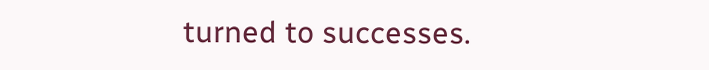turned to successes.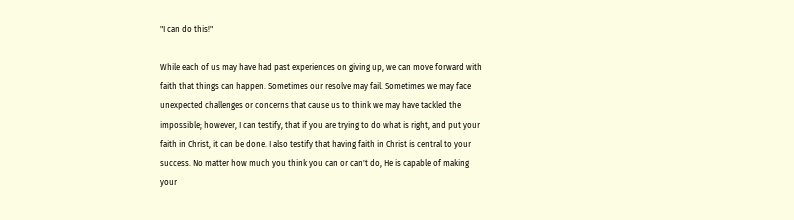"I can do this!"

While each of us may have had past experiences on giving up, we can move forward with faith that things can happen. Sometimes our resolve may fail. Sometimes we may face unexpected challenges or concerns that cause us to think we may have tackled the impossible; however, I can testify, that if you are trying to do what is right, and put your faith in Christ, it can be done. I also testify that having faith in Christ is central to your success. No matter how much you think you can or can't do, He is capable of making your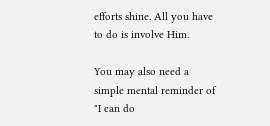efforts shine. All you have to do is involve Him.

You may also need a simple mental reminder of "I can do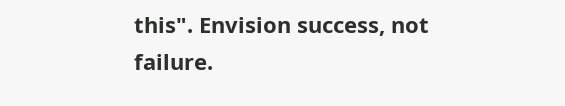this". Envision success, not failure.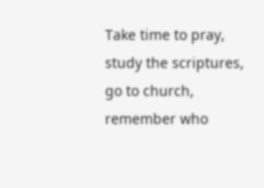Take time to pray, study the scriptures, go to church, remember who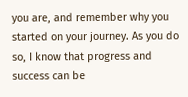you are, and remember why you started on your journey. As you do so, I know that progress and success can be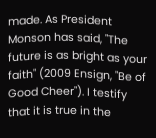made. As President Monson has said, "The future is as bright as your faith" (2009 Ensign, "Be of Good Cheer"). I testify that it is true in the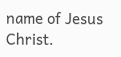name of Jesus Christ.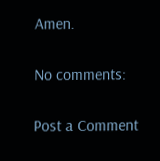Amen.

No comments:

Post a Comment